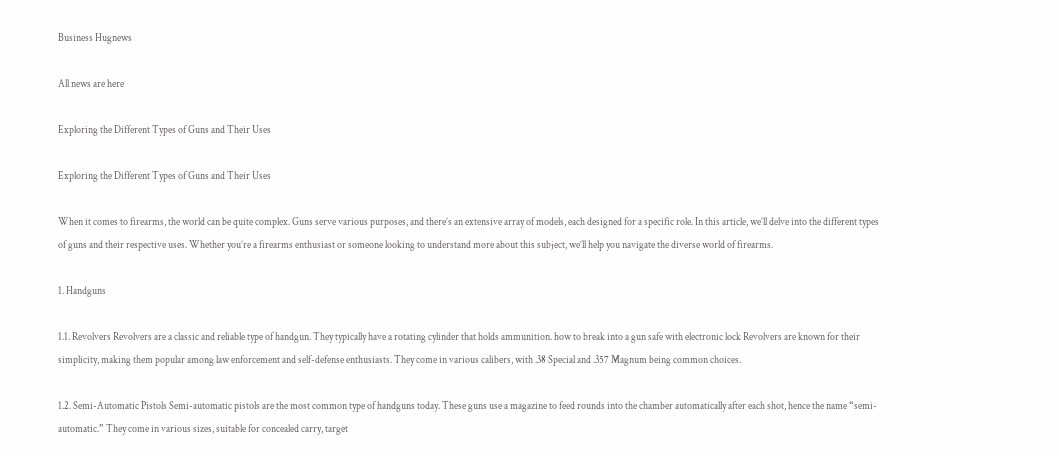Business Hugnews

All news are here

Exploring the Different Types of Guns and Their Uses

Exploring the Different Types of Guns and Their Uses

When it comes to firearms, the world can be quite complex. Guns serve various purposes, and there’s an extensive array of models, each designed for a specific role. In this article, we’ll delve into the different types of guns and their respective uses. Whether you’re a firearms enthusiast or someone looking to understand more about this subject, we’ll help you navigate the diverse world of firearms.

1. Handguns

1.1. Revolvers Revolvers are a classic and reliable type of handgun. They typically have a rotating cylinder that holds ammunition. how to break into a gun safe with electronic lock Revolvers are known for their simplicity, making them popular among law enforcement and self-defense enthusiasts. They come in various calibers, with .38 Special and .357 Magnum being common choices.

1.2. Semi-Automatic Pistols Semi-automatic pistols are the most common type of handguns today. These guns use a magazine to feed rounds into the chamber automatically after each shot, hence the name “semi-automatic.” They come in various sizes, suitable for concealed carry, target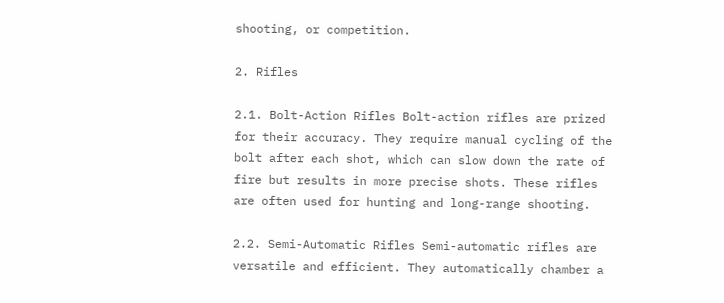shooting, or competition.

2. Rifles

2.1. Bolt-Action Rifles Bolt-action rifles are prized for their accuracy. They require manual cycling of the bolt after each shot, which can slow down the rate of fire but results in more precise shots. These rifles are often used for hunting and long-range shooting.

2.2. Semi-Automatic Rifles Semi-automatic rifles are versatile and efficient. They automatically chamber a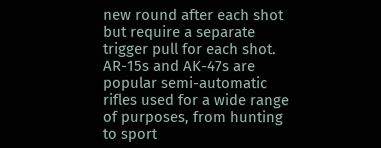new round after each shot but require a separate trigger pull for each shot. AR-15s and AK-47s are popular semi-automatic rifles used for a wide range of purposes, from hunting to sport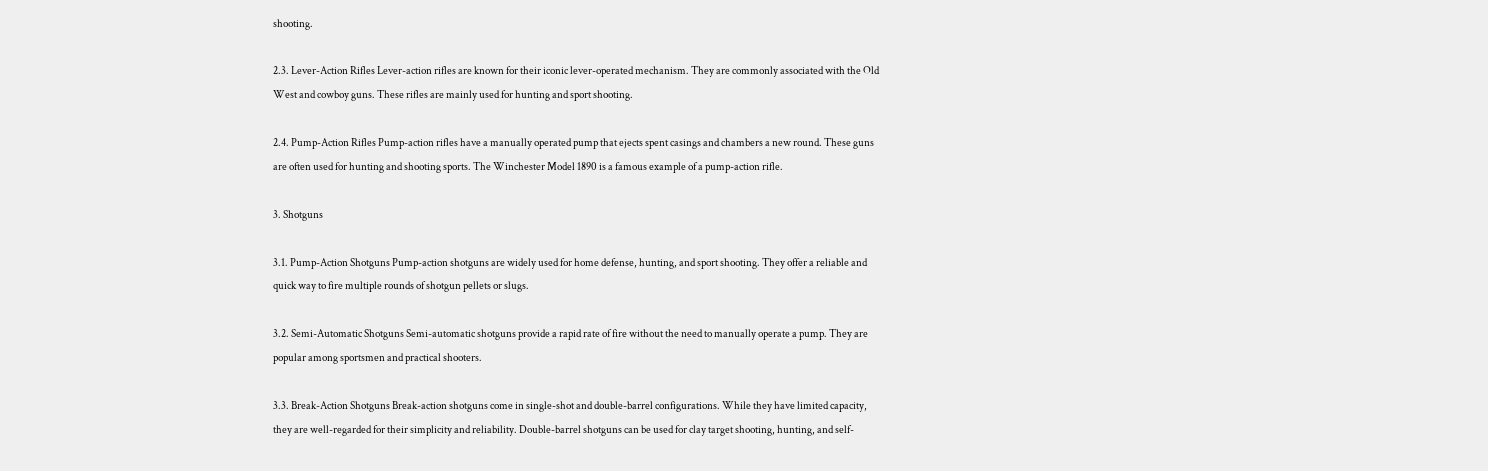shooting.

2.3. Lever-Action Rifles Lever-action rifles are known for their iconic lever-operated mechanism. They are commonly associated with the Old West and cowboy guns. These rifles are mainly used for hunting and sport shooting.

2.4. Pump-Action Rifles Pump-action rifles have a manually operated pump that ejects spent casings and chambers a new round. These guns are often used for hunting and shooting sports. The Winchester Model 1890 is a famous example of a pump-action rifle.

3. Shotguns

3.1. Pump-Action Shotguns Pump-action shotguns are widely used for home defense, hunting, and sport shooting. They offer a reliable and quick way to fire multiple rounds of shotgun pellets or slugs.

3.2. Semi-Automatic Shotguns Semi-automatic shotguns provide a rapid rate of fire without the need to manually operate a pump. They are popular among sportsmen and practical shooters.

3.3. Break-Action Shotguns Break-action shotguns come in single-shot and double-barrel configurations. While they have limited capacity, they are well-regarded for their simplicity and reliability. Double-barrel shotguns can be used for clay target shooting, hunting, and self-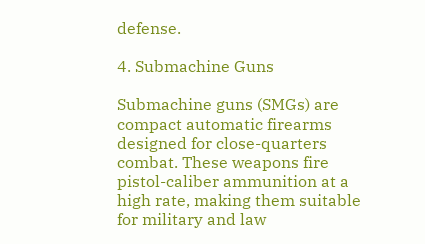defense.

4. Submachine Guns

Submachine guns (SMGs) are compact automatic firearms designed for close-quarters combat. These weapons fire pistol-caliber ammunition at a high rate, making them suitable for military and law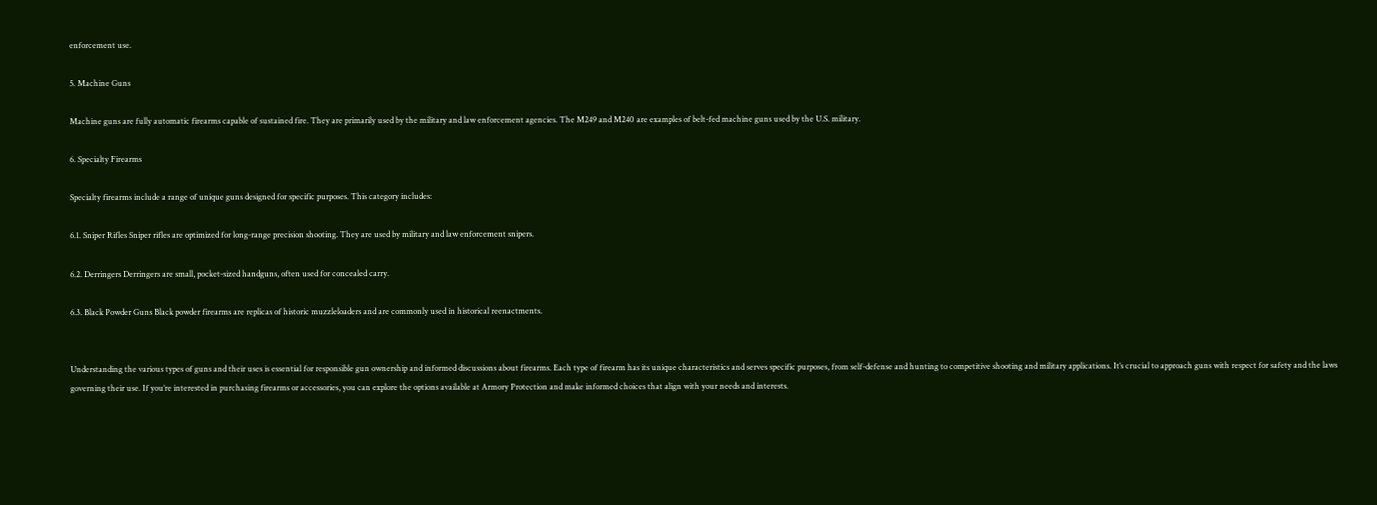enforcement use.

5. Machine Guns

Machine guns are fully automatic firearms capable of sustained fire. They are primarily used by the military and law enforcement agencies. The M249 and M240 are examples of belt-fed machine guns used by the U.S. military.

6. Specialty Firearms

Specialty firearms include a range of unique guns designed for specific purposes. This category includes:

6.1. Sniper Rifles Sniper rifles are optimized for long-range precision shooting. They are used by military and law enforcement snipers.

6.2. Derringers Derringers are small, pocket-sized handguns, often used for concealed carry.

6.3. Black Powder Guns Black powder firearms are replicas of historic muzzleloaders and are commonly used in historical reenactments.


Understanding the various types of guns and their uses is essential for responsible gun ownership and informed discussions about firearms. Each type of firearm has its unique characteristics and serves specific purposes, from self-defense and hunting to competitive shooting and military applications. It’s crucial to approach guns with respect for safety and the laws governing their use. If you’re interested in purchasing firearms or accessories, you can explore the options available at Armory Protection and make informed choices that align with your needs and interests.